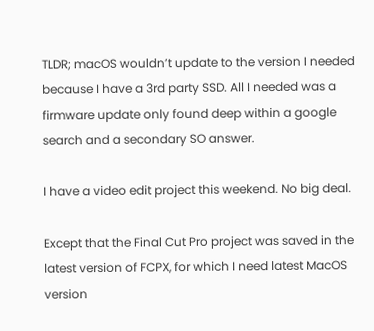TLDR; macOS wouldn’t update to the version I needed because I have a 3rd party SSD. All I needed was a firmware update only found deep within a google search and a secondary SO answer.

I have a video edit project this weekend. No big deal.

Except that the Final Cut Pro project was saved in the latest version of FCPX, for which I need latest MacOS version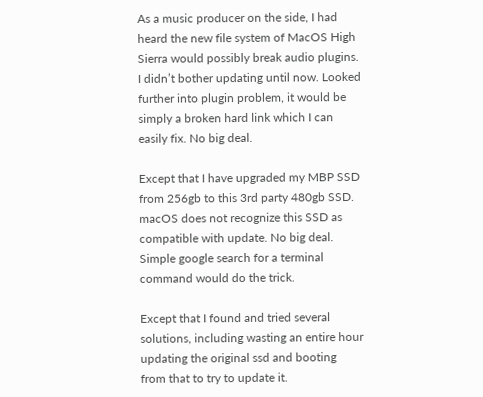As a music producer on the side, I had heard the new file system of MacOS High Sierra would possibly break audio plugins. I didn’t bother updating until now. Looked further into plugin problem, it would be simply a broken hard link which I can easily fix. No big deal.

Except that I have upgraded my MBP SSD from 256gb to this 3rd party 480gb SSD. macOS does not recognize this SSD as compatible with update. No big deal. Simple google search for a terminal command would do the trick.

Except that I found and tried several solutions, including wasting an entire hour updating the original ssd and booting from that to try to update it.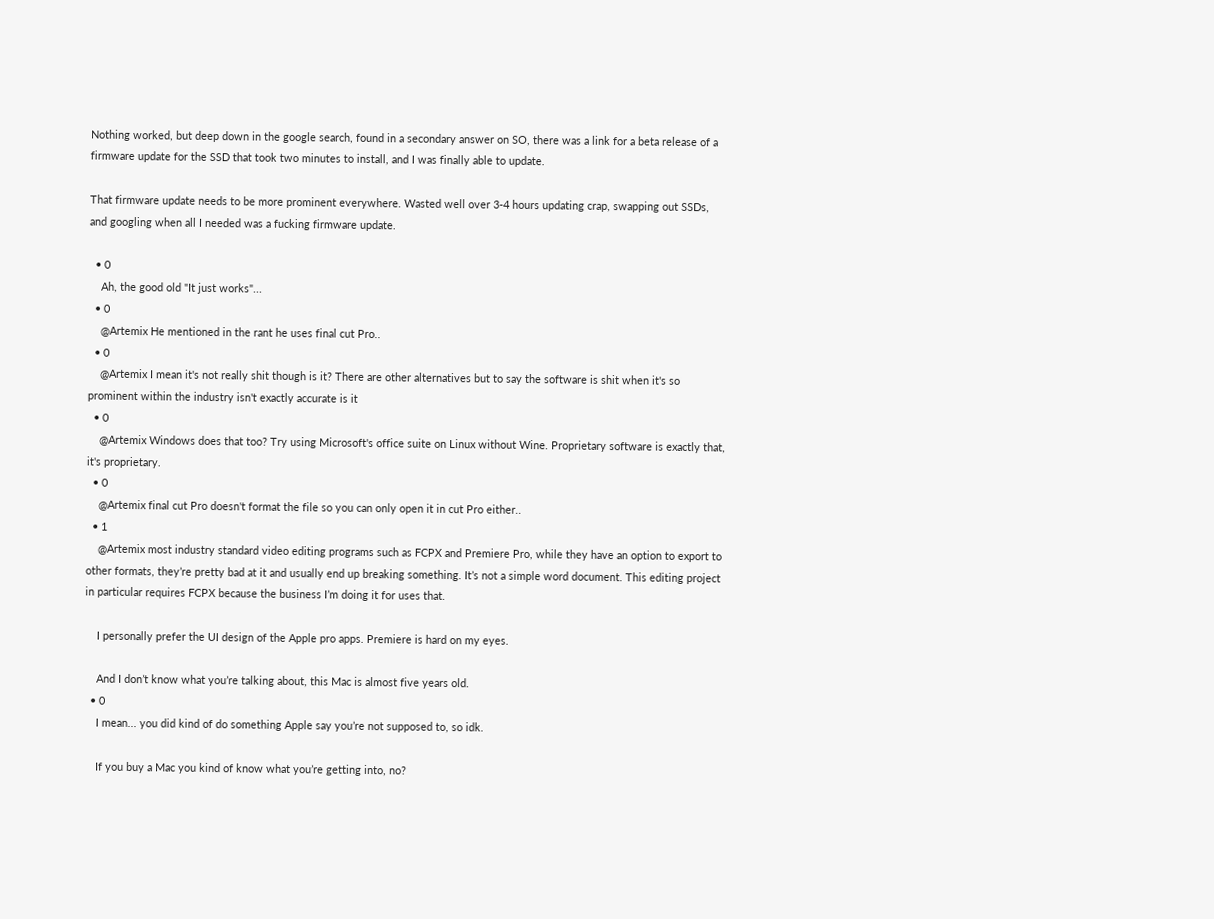Nothing worked, but deep down in the google search, found in a secondary answer on SO, there was a link for a beta release of a firmware update for the SSD that took two minutes to install, and I was finally able to update.

That firmware update needs to be more prominent everywhere. Wasted well over 3-4 hours updating crap, swapping out SSDs, and googling when all I needed was a fucking firmware update.

  • 0
    Ah, the good old "It just works"...
  • 0
    @Artemix He mentioned in the rant he uses final cut Pro..
  • 0
    @Artemix I mean it's not really shit though is it? There are other alternatives but to say the software is shit when it's so prominent within the industry isn't exactly accurate is it
  • 0
    @Artemix Windows does that too? Try using Microsoft's office suite on Linux without Wine. Proprietary software is exactly that, it's proprietary.
  • 0
    @Artemix final cut Pro doesn't format the file so you can only open it in cut Pro either..
  • 1
    @Artemix most industry standard video editing programs such as FCPX and Premiere Pro, while they have an option to export to other formats, they’re pretty bad at it and usually end up breaking something. It’s not a simple word document. This editing project in particular requires FCPX because the business I’m doing it for uses that.

    I personally prefer the UI design of the Apple pro apps. Premiere is hard on my eyes.

    And I don’t know what you’re talking about, this Mac is almost five years old.
  • 0
    I mean... you did kind of do something Apple say you’re not supposed to, so idk.

    If you buy a Mac you kind of know what you’re getting into, no?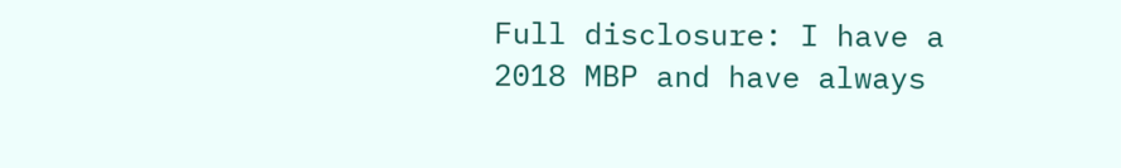Full disclosure: I have a 2018 MBP and have always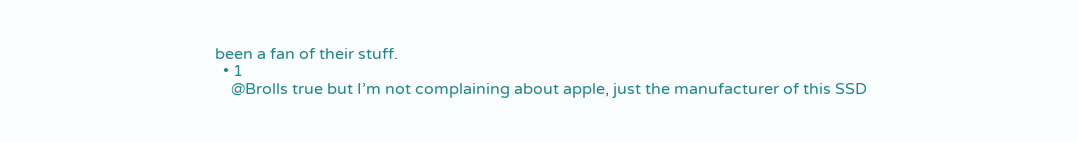been a fan of their stuff.
  • 1
    @Brolls true but I’m not complaining about apple, just the manufacturer of this SSD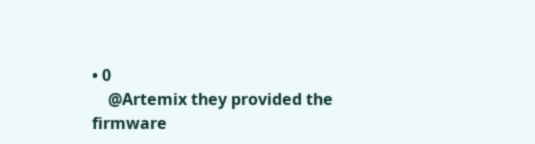• 0
    @Artemix they provided the firmware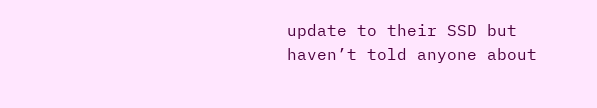update to their SSD but haven’t told anyone about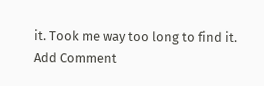it. Took me way too long to find it.
Add Comment